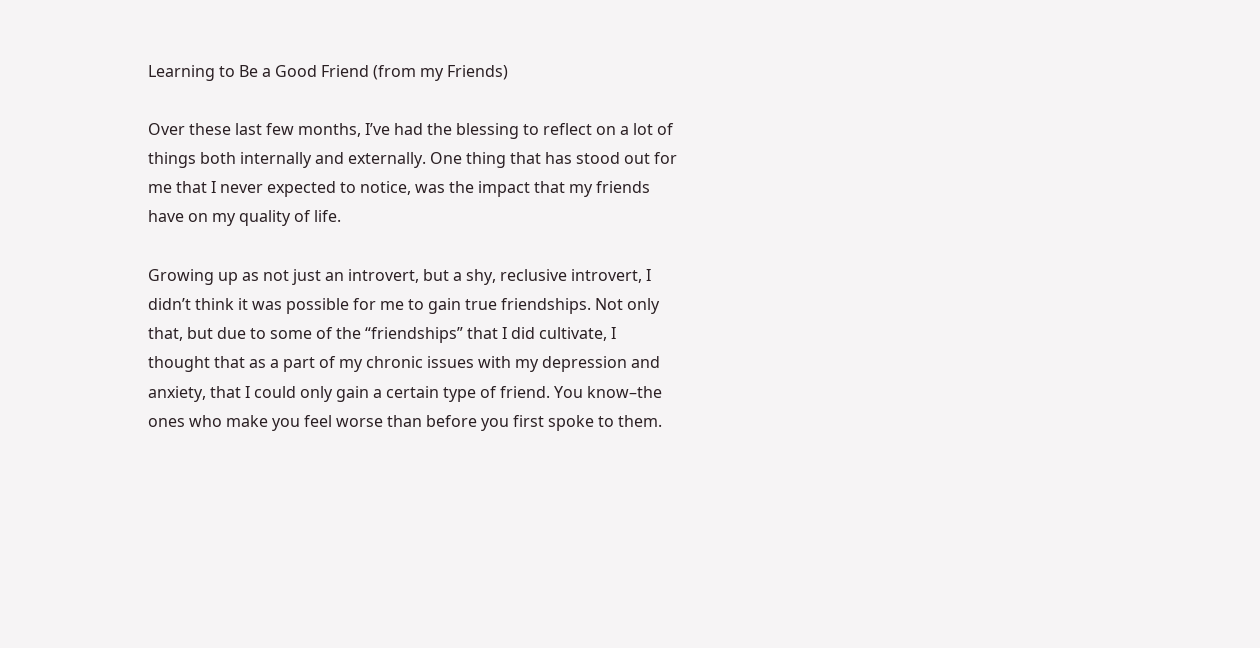Learning to Be a Good Friend (from my Friends)

Over these last few months, I’ve had the blessing to reflect on a lot of things both internally and externally. One thing that has stood out for me that I never expected to notice, was the impact that my friends have on my quality of life.

Growing up as not just an introvert, but a shy, reclusive introvert, I didn’t think it was possible for me to gain true friendships. Not only that, but due to some of the “friendships” that I did cultivate, I thought that as a part of my chronic issues with my depression and anxiety, that I could only gain a certain type of friend. You know–the ones who make you feel worse than before you first spoke to them.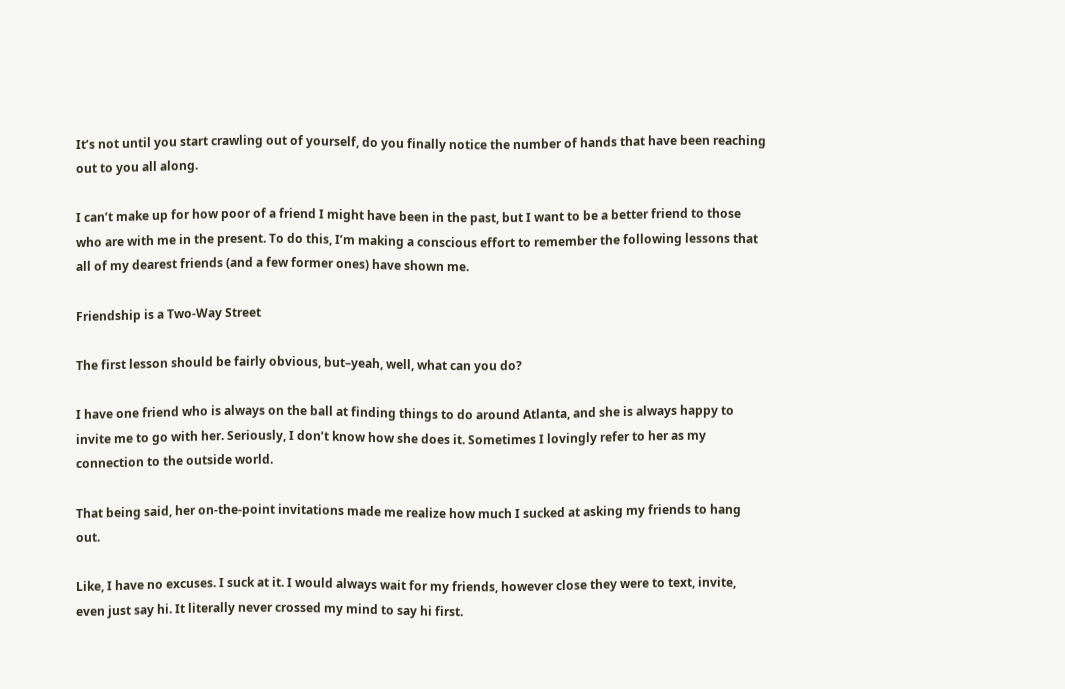It’s not until you start crawling out of yourself, do you finally notice the number of hands that have been reaching out to you all along.

I can’t make up for how poor of a friend I might have been in the past, but I want to be a better friend to those who are with me in the present. To do this, I’m making a conscious effort to remember the following lessons that all of my dearest friends (and a few former ones) have shown me.

Friendship is a Two-Way Street

The first lesson should be fairly obvious, but–yeah, well, what can you do?

I have one friend who is always on the ball at finding things to do around Atlanta, and she is always happy to invite me to go with her. Seriously, I don’t know how she does it. Sometimes I lovingly refer to her as my connection to the outside world.

That being said, her on-the-point invitations made me realize how much I sucked at asking my friends to hang out.

Like, I have no excuses. I suck at it. I would always wait for my friends, however close they were to text, invite, even just say hi. It literally never crossed my mind to say hi first.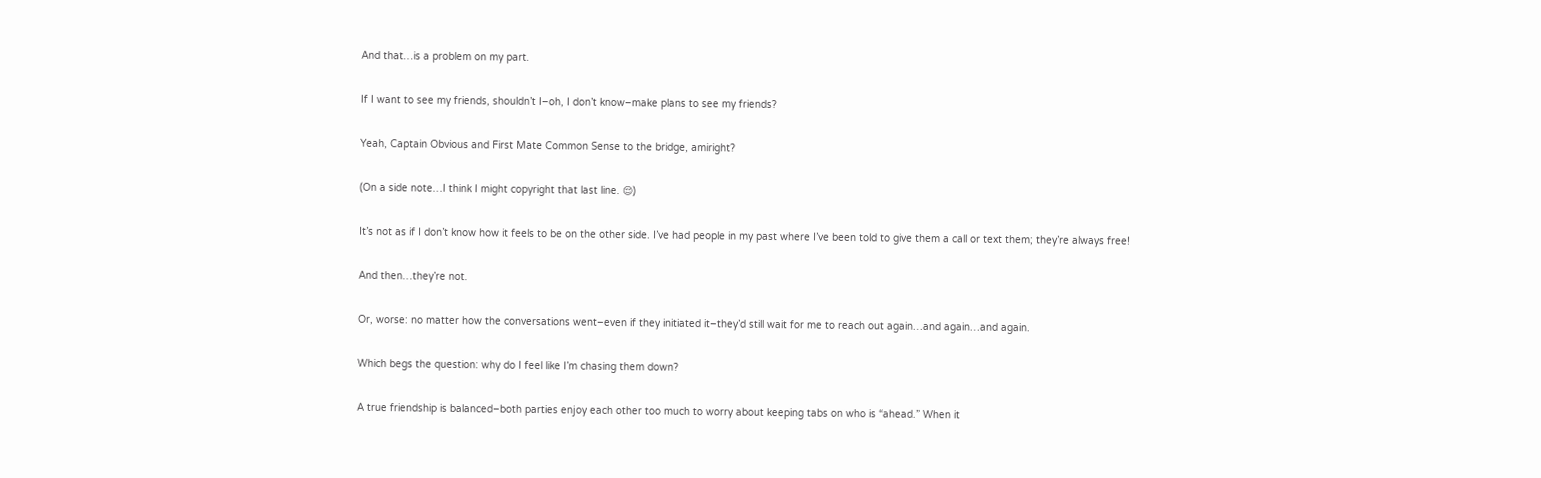And that…is a problem on my part.

If I want to see my friends, shouldn’t I–oh, I don’t know–make plans to see my friends?

Yeah, Captain Obvious and First Mate Common Sense to the bridge, amiright?

(On a side note…I think I might copyright that last line. 😌)

It’s not as if I don’t know how it feels to be on the other side. I’ve had people in my past where I’ve been told to give them a call or text them; they’re always free!

And then…they’re not.

Or, worse: no matter how the conversations went–even if they initiated it–they’d still wait for me to reach out again…and again…and again.

Which begs the question: why do I feel like I’m chasing them down?

A true friendship is balanced–both parties enjoy each other too much to worry about keeping tabs on who is “ahead.” When it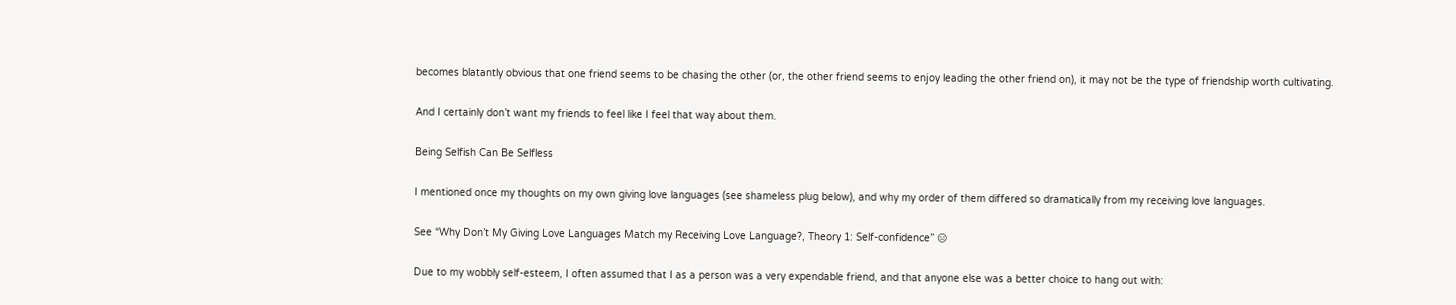becomes blatantly obvious that one friend seems to be chasing the other (or, the other friend seems to enjoy leading the other friend on), it may not be the type of friendship worth cultivating.

And I certainly don’t want my friends to feel like I feel that way about them.

Being Selfish Can Be Selfless

I mentioned once my thoughts on my own giving love languages (see shameless plug below), and why my order of them differed so dramatically from my receiving love languages.

See “Why Don’t My Giving Love Languages Match my Receiving Love Language?, Theory 1: Self-confidence” 😑

Due to my wobbly self-esteem, I often assumed that I as a person was a very expendable friend, and that anyone else was a better choice to hang out with: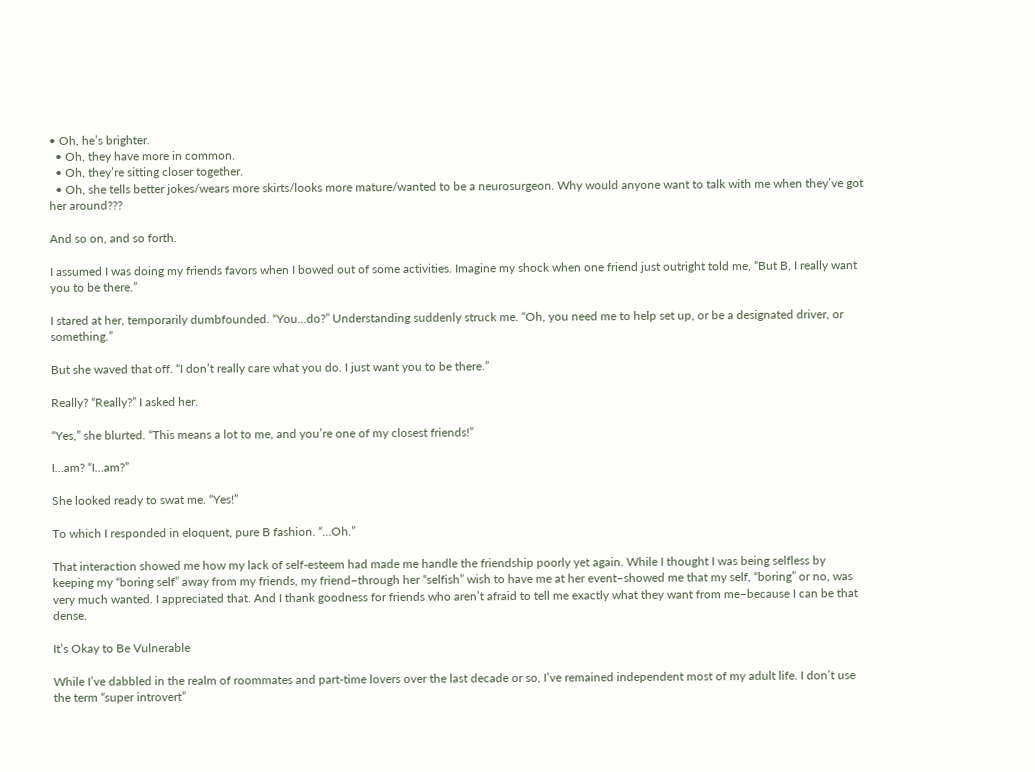• Oh, he’s brighter.
  • Oh, they have more in common.
  • Oh, they’re sitting closer together.
  • Oh, she tells better jokes/wears more skirts/looks more mature/wanted to be a neurosurgeon. Why would anyone want to talk with me when they’ve got her around???

And so on, and so forth.

I assumed I was doing my friends favors when I bowed out of some activities. Imagine my shock when one friend just outright told me, “But B, I really want you to be there.”

I stared at her, temporarily dumbfounded. “You…do?” Understanding suddenly struck me. “Oh, you need me to help set up, or be a designated driver, or something.”

But she waved that off. “I don’t really care what you do. I just want you to be there.”

Really? “Really?” I asked her.

“Yes,” she blurted. “This means a lot to me, and you’re one of my closest friends!”

I…am? “I…am?”

She looked ready to swat me. “Yes!”

To which I responded in eloquent, pure B fashion. “…Oh.”

That interaction showed me how my lack of self-esteem had made me handle the friendship poorly yet again. While I thought I was being selfless by keeping my “boring self” away from my friends, my friend–through her “selfish” wish to have me at her event–showed me that my self, “boring” or no, was very much wanted. I appreciated that. And I thank goodness for friends who aren’t afraid to tell me exactly what they want from me–because I can be that dense.

It’s Okay to Be Vulnerable

While I’ve dabbled in the realm of roommates and part-time lovers over the last decade or so, I’ve remained independent most of my adult life. I don’t use the term “super introvert”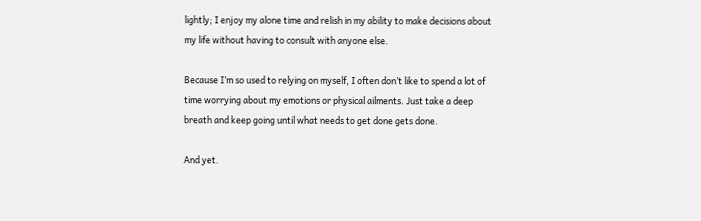lightly; I enjoy my alone time and relish in my ability to make decisions about my life without having to consult with anyone else.

Because I’m so used to relying on myself, I often don’t like to spend a lot of time worrying about my emotions or physical ailments. Just take a deep breath and keep going until what needs to get done gets done.

And yet.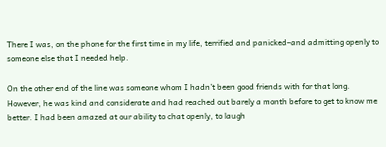There I was, on the phone for the first time in my life, terrified and panicked–and admitting openly to someone else that I needed help.

On the other end of the line was someone whom I hadn’t been good friends with for that long. However, he was kind and considerate and had reached out barely a month before to get to know me better. I had been amazed at our ability to chat openly, to laugh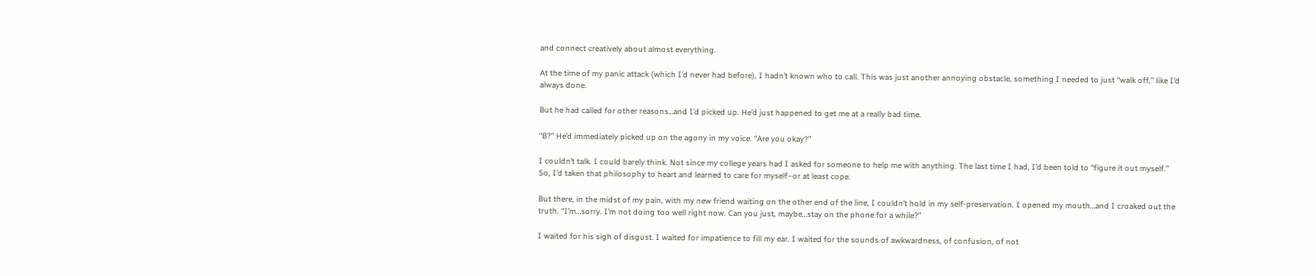and connect creatively about almost everything.

At the time of my panic attack (which I’d never had before), I hadn’t known who to call. This was just another annoying obstacle, something I needed to just “walk off,” like I’d always done.

But he had called for other reasons…and I’d picked up. He’d just happened to get me at a really bad time.

“B?” He’d immediately picked up on the agony in my voice. “Are you okay?”

I couldn’t talk. I could barely think. Not since my college years had I asked for someone to help me with anything. The last time I had, I’d been told to “figure it out myself.” So, I’d taken that philosophy to heart and learned to care for myself–or at least cope.

But there, in the midst of my pain, with my new friend waiting on the other end of the line, I couldn’t hold in my self-preservation. I opened my mouth…and I croaked out the truth. “I’m…sorry. I’m not doing too well right now. Can you just, maybe…stay on the phone for a while?”

I waited for his sigh of disgust. I waited for impatience to fill my ear. I waited for the sounds of awkwardness, of confusion, of not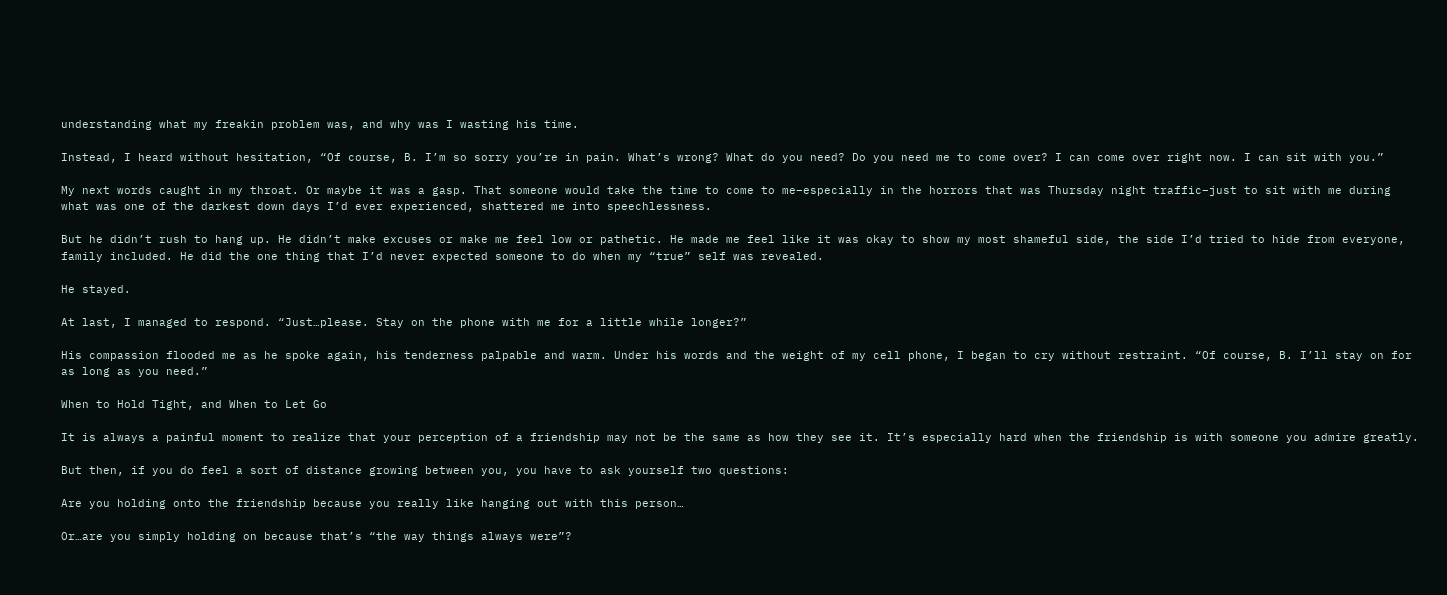understanding what my freakin problem was, and why was I wasting his time.

Instead, I heard without hesitation, “Of course, B. I’m so sorry you’re in pain. What’s wrong? What do you need? Do you need me to come over? I can come over right now. I can sit with you.”

My next words caught in my throat. Or maybe it was a gasp. That someone would take the time to come to me–especially in the horrors that was Thursday night traffic–just to sit with me during what was one of the darkest down days I’d ever experienced, shattered me into speechlessness.

But he didn’t rush to hang up. He didn’t make excuses or make me feel low or pathetic. He made me feel like it was okay to show my most shameful side, the side I’d tried to hide from everyone, family included. He did the one thing that I’d never expected someone to do when my “true” self was revealed.

He stayed.

At last, I managed to respond. “Just…please. Stay on the phone with me for a little while longer?”

His compassion flooded me as he spoke again, his tenderness palpable and warm. Under his words and the weight of my cell phone, I began to cry without restraint. “Of course, B. I’ll stay on for as long as you need.”

When to Hold Tight, and When to Let Go

It is always a painful moment to realize that your perception of a friendship may not be the same as how they see it. It’s especially hard when the friendship is with someone you admire greatly.

But then, if you do feel a sort of distance growing between you, you have to ask yourself two questions:

Are you holding onto the friendship because you really like hanging out with this person…

Or…are you simply holding on because that’s “the way things always were”?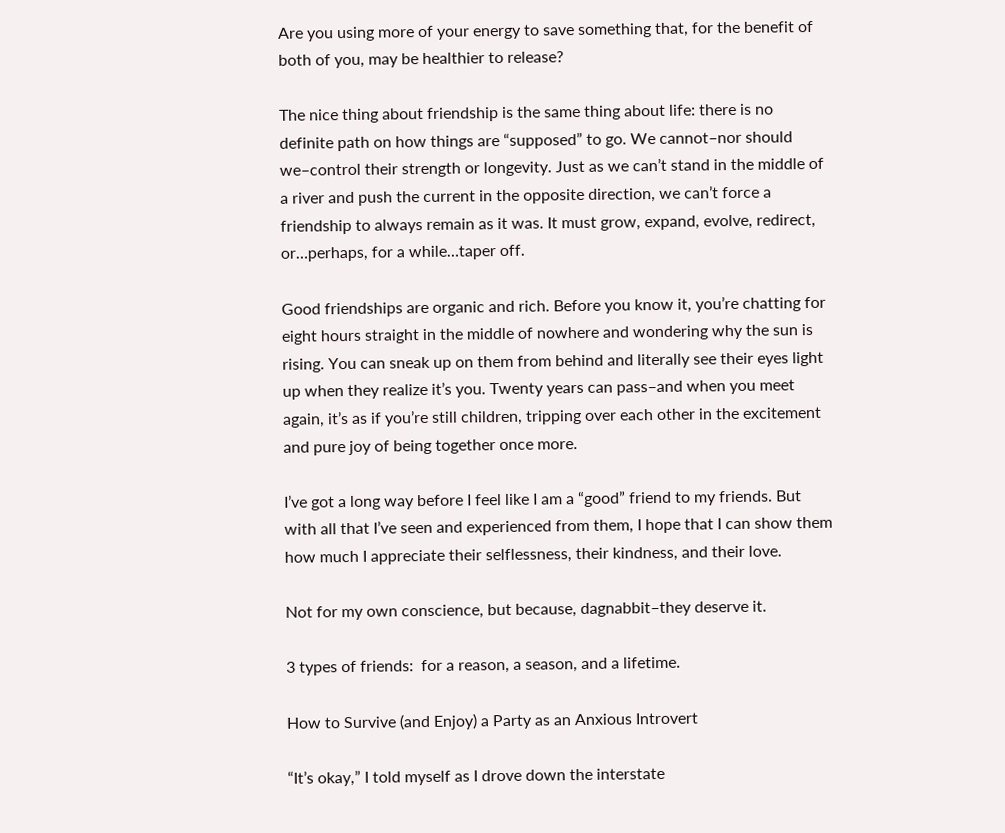Are you using more of your energy to save something that, for the benefit of both of you, may be healthier to release?

The nice thing about friendship is the same thing about life: there is no definite path on how things are “supposed” to go. We cannot–nor should we–control their strength or longevity. Just as we can’t stand in the middle of a river and push the current in the opposite direction, we can’t force a friendship to always remain as it was. It must grow, expand, evolve, redirect, or…perhaps, for a while…taper off.

Good friendships are organic and rich. Before you know it, you’re chatting for eight hours straight in the middle of nowhere and wondering why the sun is rising. You can sneak up on them from behind and literally see their eyes light up when they realize it’s you. Twenty years can pass–and when you meet again, it’s as if you’re still children, tripping over each other in the excitement and pure joy of being together once more.

I’ve got a long way before I feel like I am a “good” friend to my friends. But with all that I’ve seen and experienced from them, I hope that I can show them how much I appreciate their selflessness, their kindness, and their love.

Not for my own conscience, but because, dagnabbit–they deserve it.

3 types of friends:  for a reason, a season, and a lifetime.

How to Survive (and Enjoy) a Party as an Anxious Introvert

“It’s okay,” I told myself as I drove down the interstate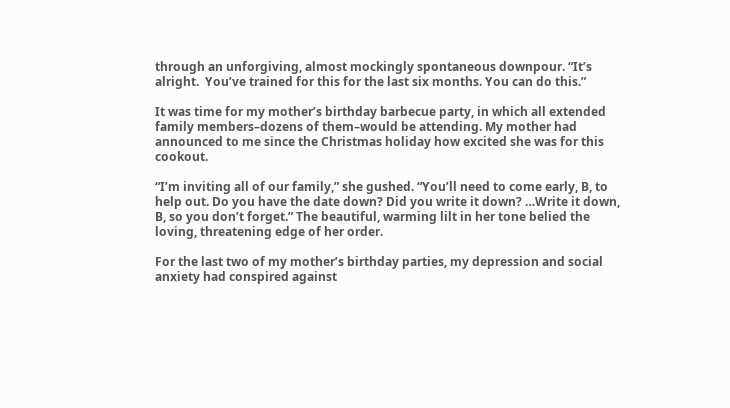through an unforgiving, almost mockingly spontaneous downpour. “It’s alright.  You’ve trained for this for the last six months. You can do this.”

It was time for my mother’s birthday barbecue party, in which all extended family members–dozens of them–would be attending. My mother had announced to me since the Christmas holiday how excited she was for this cookout.

“I’m inviting all of our family,” she gushed. “You’ll need to come early, B, to help out. Do you have the date down? Did you write it down? …Write it down, B, so you don’t forget.” The beautiful, warming lilt in her tone belied the loving, threatening edge of her order.

For the last two of my mother’s birthday parties, my depression and social anxiety had conspired against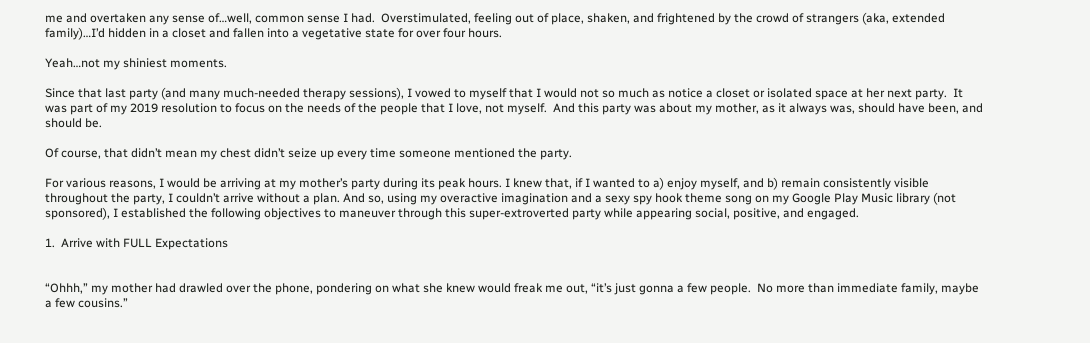me and overtaken any sense of…well, common sense I had.  Overstimulated, feeling out of place, shaken, and frightened by the crowd of strangers (aka, extended family)…I’d hidden in a closet and fallen into a vegetative state for over four hours.

Yeah…not my shiniest moments.

Since that last party (and many much-needed therapy sessions), I vowed to myself that I would not so much as notice a closet or isolated space at her next party.  It was part of my 2019 resolution to focus on the needs of the people that I love, not myself.  And this party was about my mother, as it always was, should have been, and should be.

Of course, that didn’t mean my chest didn’t seize up every time someone mentioned the party.

For various reasons, I would be arriving at my mother’s party during its peak hours. I knew that, if I wanted to a) enjoy myself, and b) remain consistently visible throughout the party, I couldn’t arrive without a plan. And so, using my overactive imagination and a sexy spy hook theme song on my Google Play Music library (not sponsored), I established the following objectives to maneuver through this super-extroverted party while appearing social, positive, and engaged.

1.  Arrive with FULL Expectations


“Ohhh,” my mother had drawled over the phone, pondering on what she knew would freak me out, “it’s just gonna a few people.  No more than immediate family, maybe a few cousins.”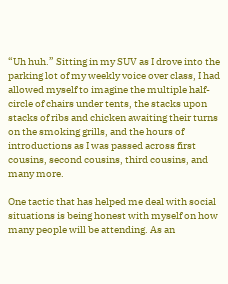“Uh huh.” Sitting in my SUV as I drove into the parking lot of my weekly voice over class, I had allowed myself to imagine the multiple half-circle of chairs under tents, the stacks upon stacks of ribs and chicken awaiting their turns on the smoking grills, and the hours of introductions as I was passed across first cousins, second cousins, third cousins, and many more.

One tactic that has helped me deal with social situations is being honest with myself on how many people will be attending. As an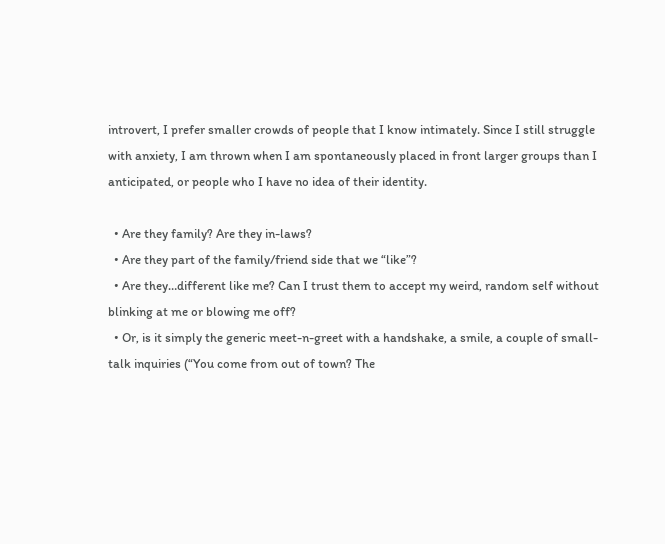introvert, I prefer smaller crowds of people that I know intimately. Since I still struggle with anxiety, I am thrown when I am spontaneously placed in front larger groups than I anticipated, or people who I have no idea of their identity.

  • Are they family? Are they in-laws?
  • Are they part of the family/friend side that we “like”?
  • Are they…different like me? Can I trust them to accept my weird, random self without blinking at me or blowing me off?
  • Or, is it simply the generic meet-n-greet with a handshake, a smile, a couple of small-talk inquiries (“You come from out of town? The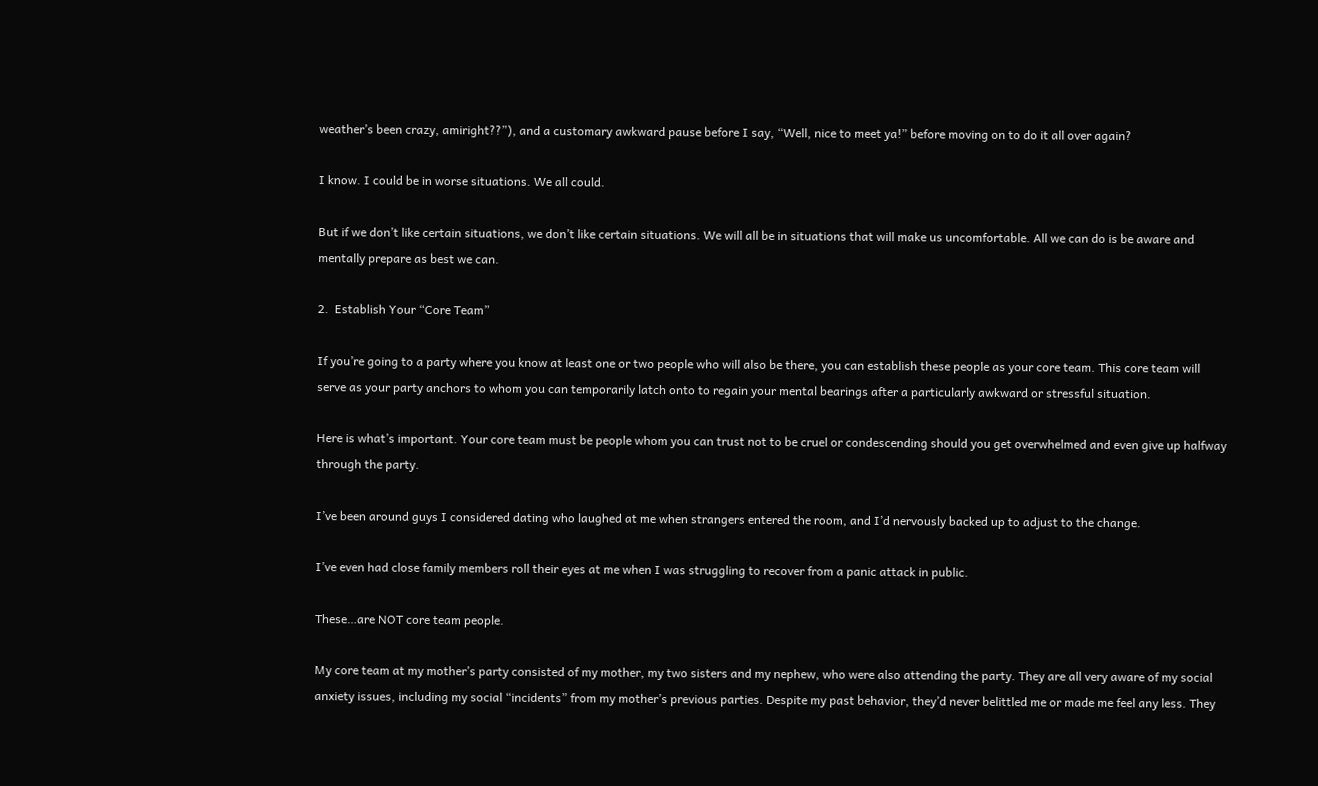weather’s been crazy, amiright??”), and a customary awkward pause before I say, “Well, nice to meet ya!” before moving on to do it all over again?

I know. I could be in worse situations. We all could.

But if we don’t like certain situations, we don’t like certain situations. We will all be in situations that will make us uncomfortable. All we can do is be aware and mentally prepare as best we can.

2.  Establish Your “Core Team”

If you’re going to a party where you know at least one or two people who will also be there, you can establish these people as your core team. This core team will serve as your party anchors to whom you can temporarily latch onto to regain your mental bearings after a particularly awkward or stressful situation.

Here is what’s important. Your core team must be people whom you can trust not to be cruel or condescending should you get overwhelmed and even give up halfway through the party.

I’ve been around guys I considered dating who laughed at me when strangers entered the room, and I’d nervously backed up to adjust to the change.

I’ve even had close family members roll their eyes at me when I was struggling to recover from a panic attack in public.

These…are NOT core team people.

My core team at my mother’s party consisted of my mother, my two sisters and my nephew, who were also attending the party. They are all very aware of my social anxiety issues, including my social “incidents” from my mother’s previous parties. Despite my past behavior, they’d never belittled me or made me feel any less. They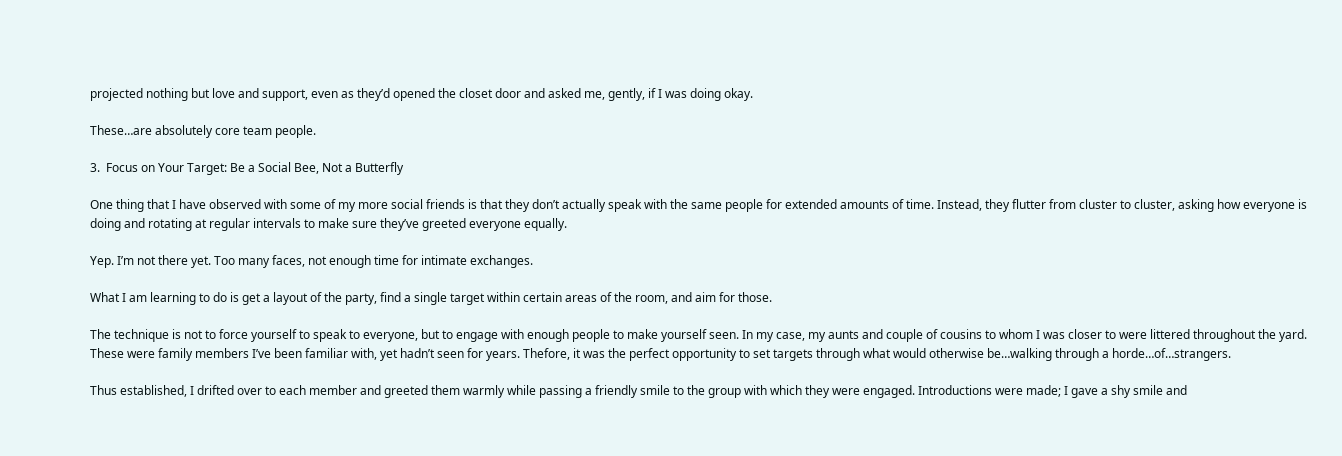projected nothing but love and support, even as they’d opened the closet door and asked me, gently, if I was doing okay.

These…are absolutely core team people.

3.  Focus on Your Target: Be a Social Bee, Not a Butterfly

One thing that I have observed with some of my more social friends is that they don’t actually speak with the same people for extended amounts of time. Instead, they flutter from cluster to cluster, asking how everyone is doing and rotating at regular intervals to make sure they’ve greeted everyone equally.

Yep. I’m not there yet. Too many faces, not enough time for intimate exchanges.

What I am learning to do is get a layout of the party, find a single target within certain areas of the room, and aim for those.

The technique is not to force yourself to speak to everyone, but to engage with enough people to make yourself seen. In my case, my aunts and couple of cousins to whom I was closer to were littered throughout the yard. These were family members I’ve been familiar with, yet hadn’t seen for years. Thefore, it was the perfect opportunity to set targets through what would otherwise be…walking through a horde…of…strangers.

Thus established, I drifted over to each member and greeted them warmly while passing a friendly smile to the group with which they were engaged. Introductions were made; I gave a shy smile and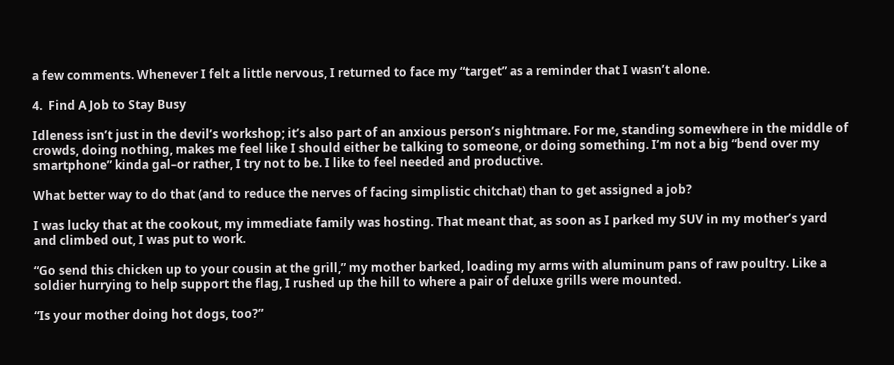a few comments. Whenever I felt a little nervous, I returned to face my “target” as a reminder that I wasn’t alone.

4.  Find A Job to Stay Busy

Idleness isn’t just in the devil’s workshop; it’s also part of an anxious person’s nightmare. For me, standing somewhere in the middle of crowds, doing nothing, makes me feel like I should either be talking to someone, or doing something. I’m not a big “bend over my smartphone” kinda gal–or rather, I try not to be. I like to feel needed and productive.

What better way to do that (and to reduce the nerves of facing simplistic chitchat) than to get assigned a job?

I was lucky that at the cookout, my immediate family was hosting. That meant that, as soon as I parked my SUV in my mother’s yard and climbed out, I was put to work.

“Go send this chicken up to your cousin at the grill,” my mother barked, loading my arms with aluminum pans of raw poultry. Like a soldier hurrying to help support the flag, I rushed up the hill to where a pair of deluxe grills were mounted.

“Is your mother doing hot dogs, too?”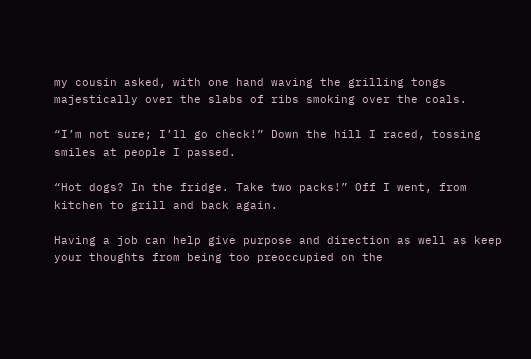my cousin asked, with one hand waving the grilling tongs majestically over the slabs of ribs smoking over the coals.

“I’m not sure; I’ll go check!” Down the hill I raced, tossing smiles at people I passed.

“Hot dogs? In the fridge. Take two packs!” Off I went, from kitchen to grill and back again.

Having a job can help give purpose and direction as well as keep your thoughts from being too preoccupied on the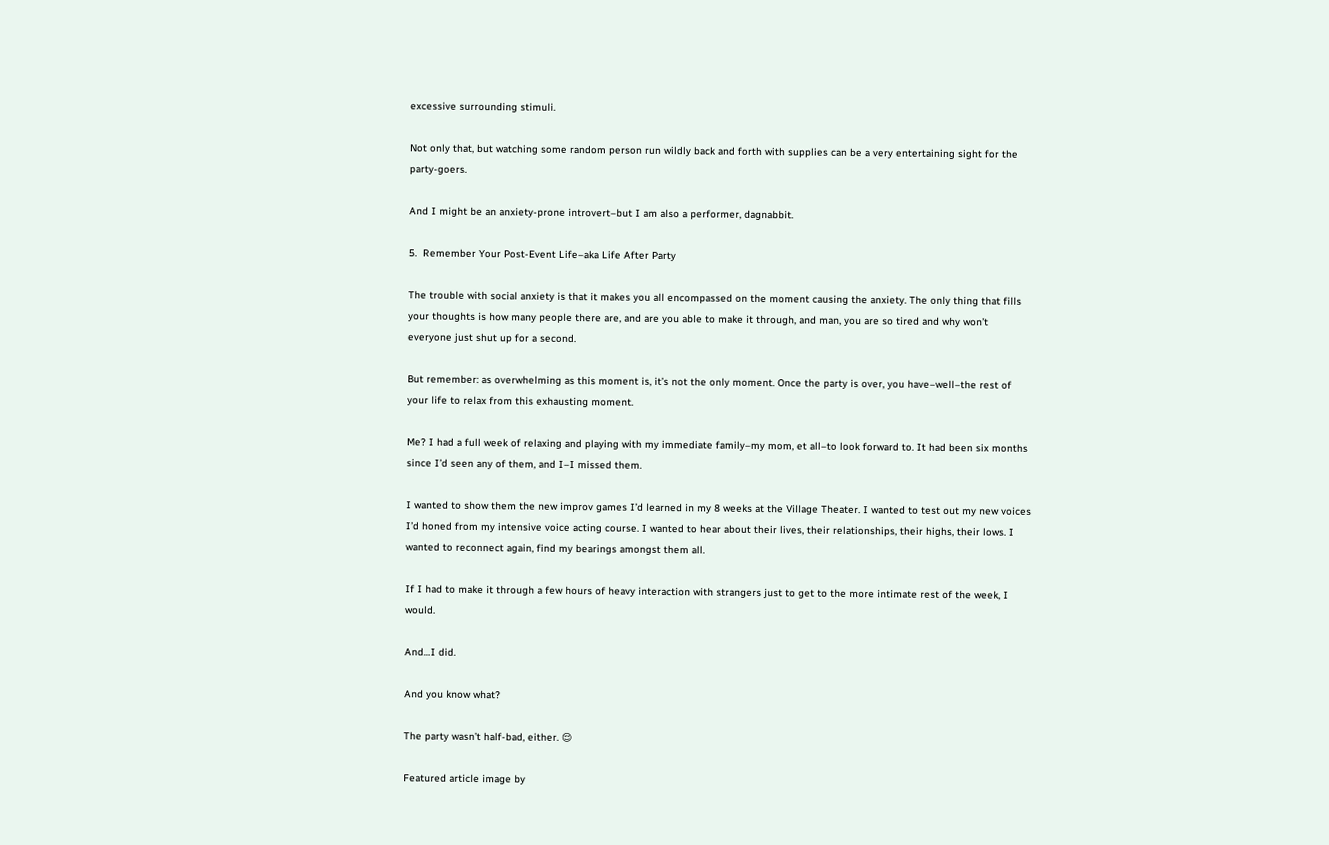excessive surrounding stimuli.

Not only that, but watching some random person run wildly back and forth with supplies can be a very entertaining sight for the party-goers.

And I might be an anxiety-prone introvert–but I am also a performer, dagnabbit.

5.  Remember Your Post-Event Life–aka Life After Party

The trouble with social anxiety is that it makes you all encompassed on the moment causing the anxiety. The only thing that fills your thoughts is how many people there are, and are you able to make it through, and man, you are so tired and why won’t everyone just shut up for a second.

But remember: as overwhelming as this moment is, it’s not the only moment. Once the party is over, you have–well–the rest of your life to relax from this exhausting moment.

Me? I had a full week of relaxing and playing with my immediate family–my mom, et all–to look forward to. It had been six months since I’d seen any of them, and I–I missed them.

I wanted to show them the new improv games I’d learned in my 8 weeks at the Village Theater. I wanted to test out my new voices I’d honed from my intensive voice acting course. I wanted to hear about their lives, their relationships, their highs, their lows. I wanted to reconnect again, find my bearings amongst them all.

If I had to make it through a few hours of heavy interaction with strangers just to get to the more intimate rest of the week, I would.

And…I did.

And you know what?

The party wasn’t half-bad, either. 😌

Featured article image by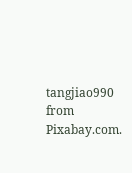tangjiao990 from Pixabay.com.